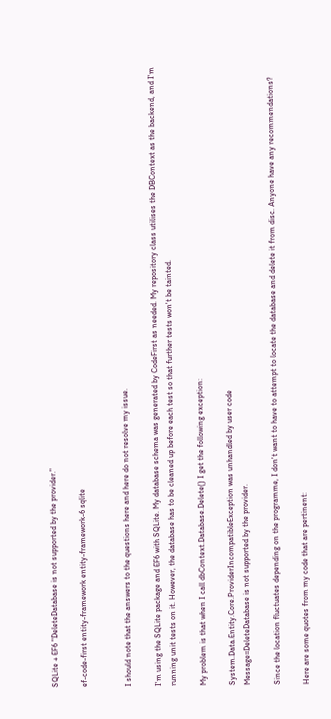SQLite + EF6 "DeleteDatabase is not supported by the provider."

ef-code-first entity-framework entity-framework-6 sqlite


I should note that the answers to the questions here and here do not resolve my issue.

I'm using the SQLite package and EF6 with SQLite. My database schema was generated by CodeFirst as needed. My repository class utilises the DBContext as the backend, and I'm running unit tests on it. However, the database has to be cleaned up before each test so that further tests won't be tainted.

My problem is that when I call dbContext.Database.Delete() I get the following exception:

System.Data.Entity.Core.ProviderIncompatibleException was unhandled by user code
Message=DeleteDatabase is not supported by the provider.

Since the location fluctuates depending on the programme, I don't want to have to attempt to locate the database and delete it from disc. Anyone have any recommendations?

Here are some quotes from my code that are pertinent: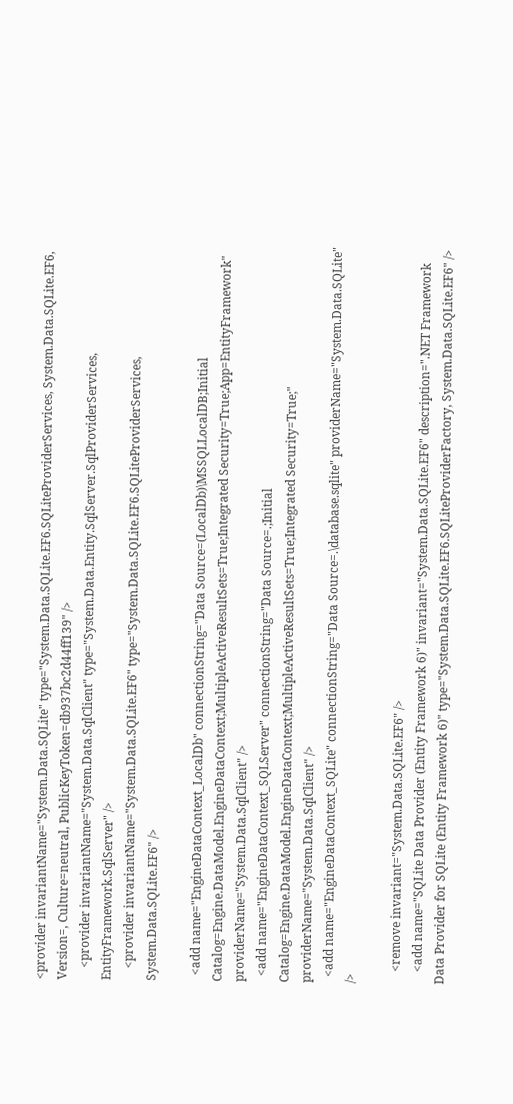<provider invariantName="System.Data.SQLite" type="System.Data.SQLite.EF6.SQLiteProviderServices, System.Data.SQLite.EF6, Version=, Culture=neutral, PublicKeyToken=db937bc2d44ff139" />
    <provider invariantName="System.Data.SqlClient" type="System.Data.Entity.SqlServer.SqlProviderServices, EntityFramework.SqlServer" />
    <provider invariantName="System.Data.SQLite.EF6" type="System.Data.SQLite.EF6.SQLiteProviderServices, System.Data.SQLite.EF6" />

  <add name="EngineDataContext_LocalDb" connectionString="Data Source=(LocalDb)\MSSQLLocalDB;Initial Catalog=Engine.DataModel.EngineDataContext;MultipleActiveResultSets=True;Integrated Security=True;App=EntityFramework" providerName="System.Data.SqlClient" />
  <add name="EngineDataContext_SQLServer" connectionString="Data Source=.;Initial Catalog=Engine.DataModel.EngineDataContext;MultipleActiveResultSets=True;Integrated Security=True;" providerName="System.Data.SqlClient" />
  <add name="EngineDataContext_SQLite" connectionString="Data Source=.\database.sqlite" providerName="System.Data.SQLite" />

    <remove invariant="System.Data.SQLite.EF6" />
    <add name="SQLite Data Provider (Entity Framework 6)" invariant="System.Data.SQLite.EF6" description=".NET Framework Data Provider for SQLite (Entity Framework 6)" type="System.Data.SQLite.EF6.SQLiteProviderFactory, System.Data.SQLite.EF6" />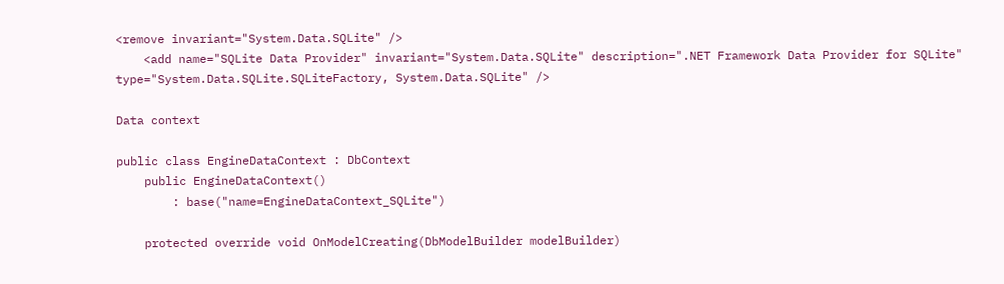<remove invariant="System.Data.SQLite" />
    <add name="SQLite Data Provider" invariant="System.Data.SQLite" description=".NET Framework Data Provider for SQLite" type="System.Data.SQLite.SQLiteFactory, System.Data.SQLite" />

Data context

public class EngineDataContext : DbContext
    public EngineDataContext()
        : base("name=EngineDataContext_SQLite")

    protected override void OnModelCreating(DbModelBuilder modelBuilder)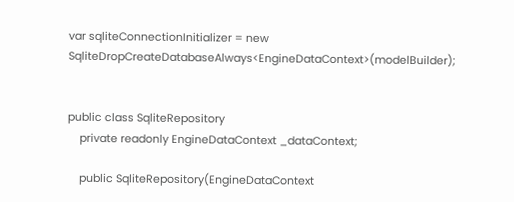var sqliteConnectionInitializer = new SqliteDropCreateDatabaseAlways<EngineDataContext>(modelBuilder);


public class SqliteRepository
    private readonly EngineDataContext _dataContext;

    public SqliteRepository(EngineDataContext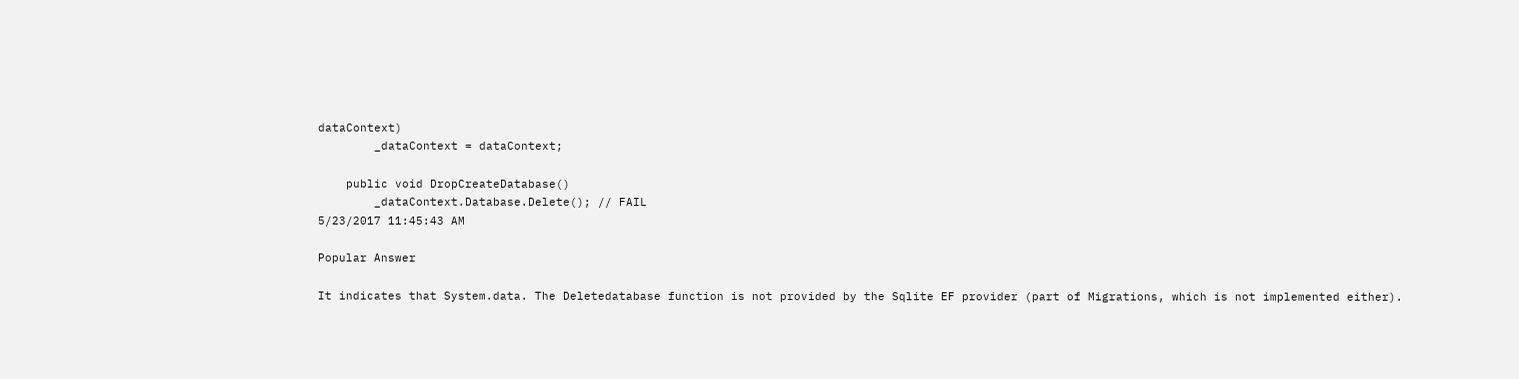dataContext)
        _dataContext = dataContext;

    public void DropCreateDatabase()
        _dataContext.Database.Delete(); // FAIL
5/23/2017 11:45:43 AM

Popular Answer

It indicates that System.data. The Deletedatabase function is not provided by the Sqlite EF provider (part of Migrations, which is not implemented either).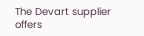The Devart supplier offers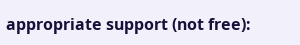appropriate support (not free):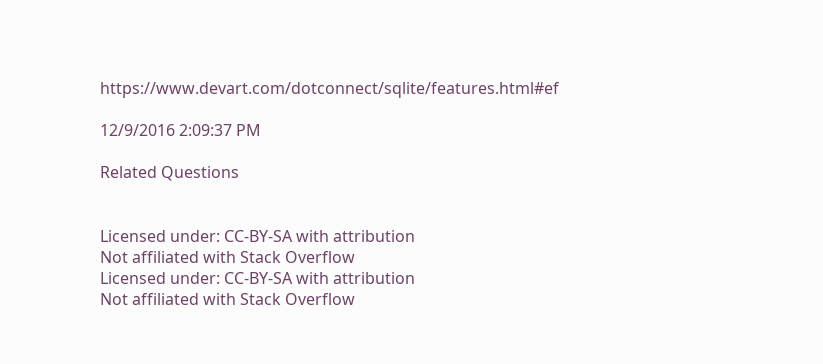https://www.devart.com/dotconnect/sqlite/features.html#ef

12/9/2016 2:09:37 PM

Related Questions


Licensed under: CC-BY-SA with attribution
Not affiliated with Stack Overflow
Licensed under: CC-BY-SA with attribution
Not affiliated with Stack Overflow